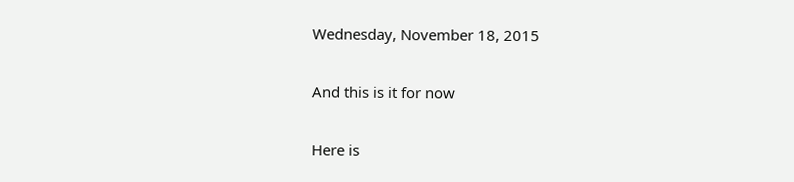Wednesday, November 18, 2015

And this is it for now

Here is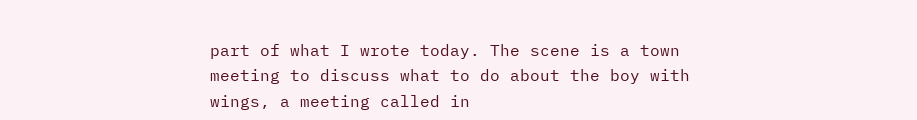part of what I wrote today. The scene is a town meeting to discuss what to do about the boy with wings, a meeting called in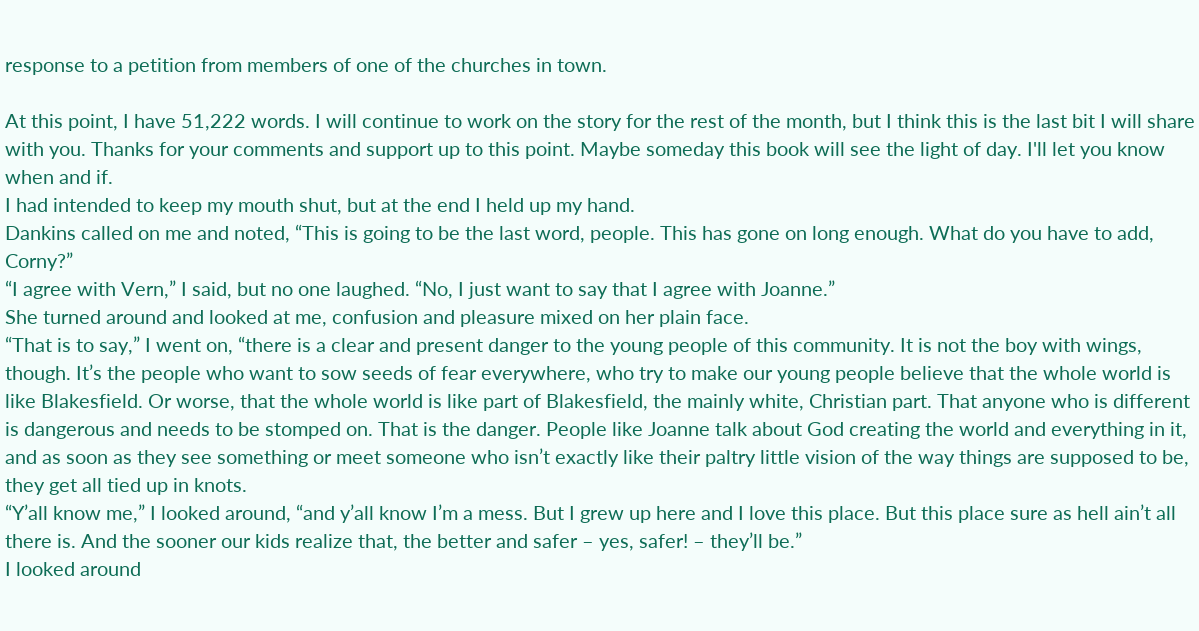response to a petition from members of one of the churches in town.

At this point, I have 51,222 words. I will continue to work on the story for the rest of the month, but I think this is the last bit I will share with you. Thanks for your comments and support up to this point. Maybe someday this book will see the light of day. I'll let you know when and if.
I had intended to keep my mouth shut, but at the end I held up my hand.
Dankins called on me and noted, “This is going to be the last word, people. This has gone on long enough. What do you have to add, Corny?”
“I agree with Vern,” I said, but no one laughed. “No, I just want to say that I agree with Joanne.”
She turned around and looked at me, confusion and pleasure mixed on her plain face.
“That is to say,” I went on, “there is a clear and present danger to the young people of this community. It is not the boy with wings, though. It’s the people who want to sow seeds of fear everywhere, who try to make our young people believe that the whole world is like Blakesfield. Or worse, that the whole world is like part of Blakesfield, the mainly white, Christian part. That anyone who is different is dangerous and needs to be stomped on. That is the danger. People like Joanne talk about God creating the world and everything in it, and as soon as they see something or meet someone who isn’t exactly like their paltry little vision of the way things are supposed to be, they get all tied up in knots.
“Y’all know me,” I looked around, “and y’all know I’m a mess. But I grew up here and I love this place. But this place sure as hell ain’t all there is. And the sooner our kids realize that, the better and safer – yes, safer! – they’ll be.”
I looked around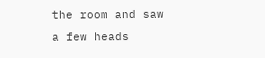the room and saw a few heads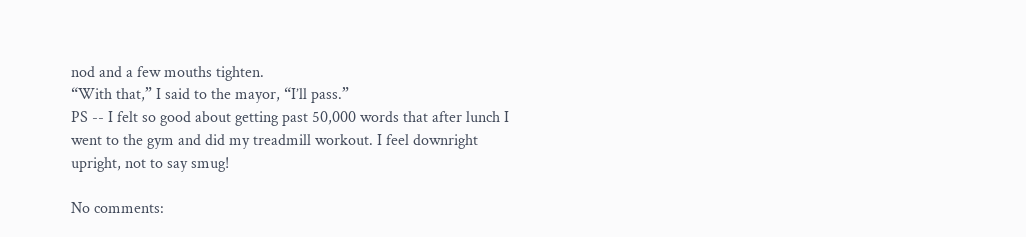nod and a few mouths tighten.
“With that,” I said to the mayor, “I’ll pass.”
PS -- I felt so good about getting past 50,000 words that after lunch I went to the gym and did my treadmill workout. I feel downright upright, not to say smug!

No comments: